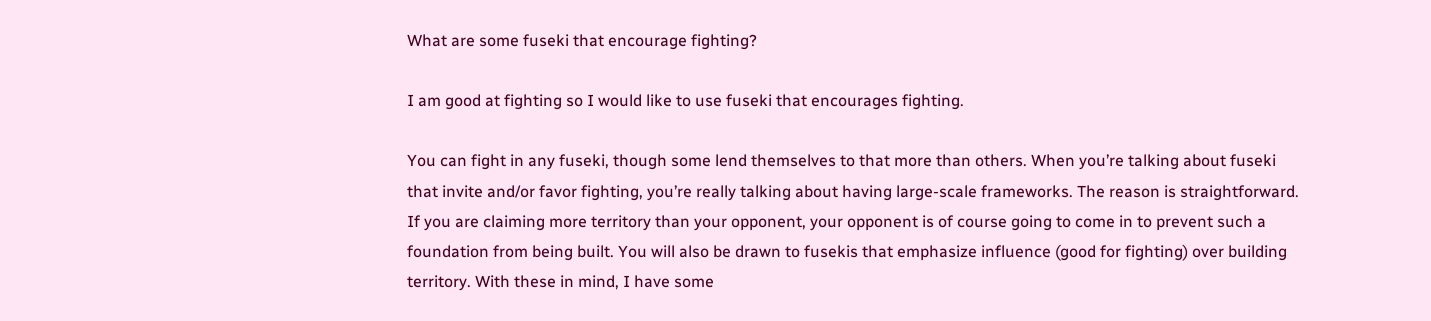What are some fuseki that encourage fighting?

I am good at fighting so I would like to use fuseki that encourages fighting.

You can fight in any fuseki, though some lend themselves to that more than others. When you’re talking about fuseki that invite and/or favor fighting, you’re really talking about having large-scale frameworks. The reason is straightforward. If you are claiming more territory than your opponent, your opponent is of course going to come in to prevent such a foundation from being built. You will also be drawn to fusekis that emphasize influence (good for fighting) over building territory. With these in mind, I have some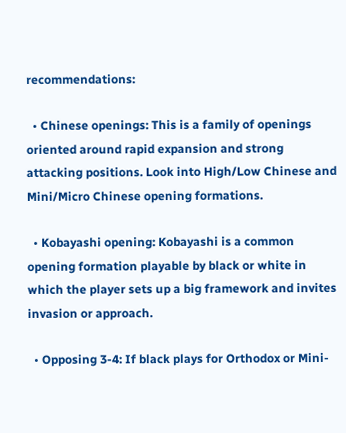recommendations:

  • Chinese openings: This is a family of openings oriented around rapid expansion and strong attacking positions. Look into High/Low Chinese and Mini/Micro Chinese opening formations.

  • Kobayashi opening: Kobayashi is a common opening formation playable by black or white in which the player sets up a big framework and invites invasion or approach.

  • Opposing 3-4: If black plays for Orthodox or Mini-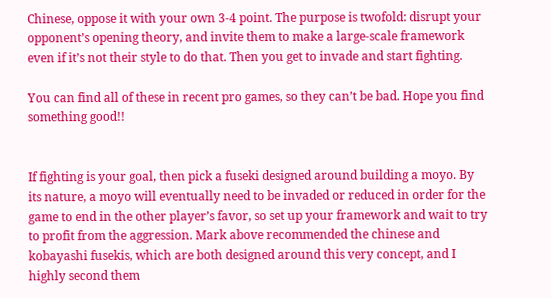Chinese, oppose it with your own 3-4 point. The purpose is twofold: disrupt your opponent’s opening theory, and invite them to make a large-scale framework even if it’s not their style to do that. Then you get to invade and start fighting.

You can find all of these in recent pro games, so they can’t be bad. Hope you find something good!!


If fighting is your goal, then pick a fuseki designed around building a moyo. By its nature, a moyo will eventually need to be invaded or reduced in order for the game to end in the other player’s favor, so set up your framework and wait to try to profit from the aggression. Mark above recommended the chinese and kobayashi fusekis, which are both designed around this very concept, and I highly second them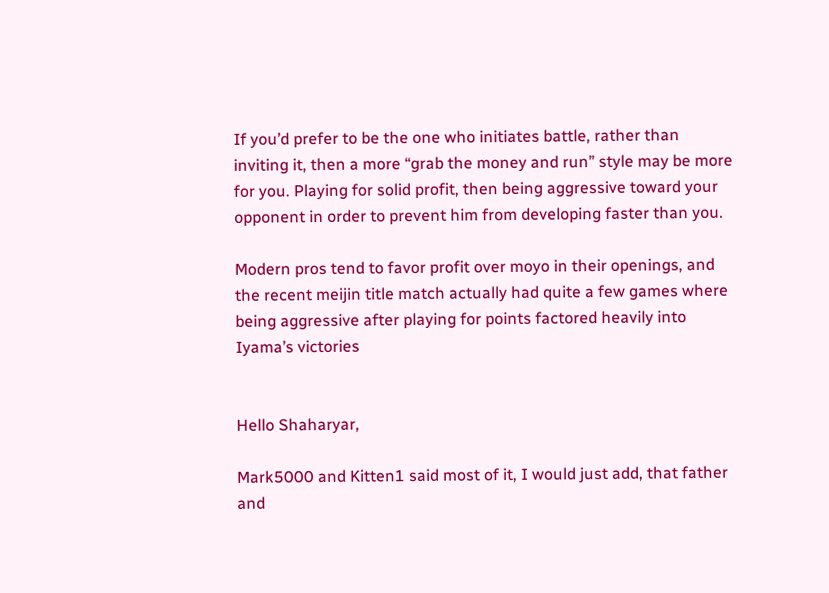If you’d prefer to be the one who initiates battle, rather than inviting it, then a more “grab the money and run” style may be more for you. Playing for solid profit, then being aggressive toward your opponent in order to prevent him from developing faster than you.

Modern pros tend to favor profit over moyo in their openings, and the recent meijin title match actually had quite a few games where being aggressive after playing for points factored heavily into Iyama’s victories


Hello Shaharyar,

Mark5000 and Kitten1 said most of it, I would just add, that father and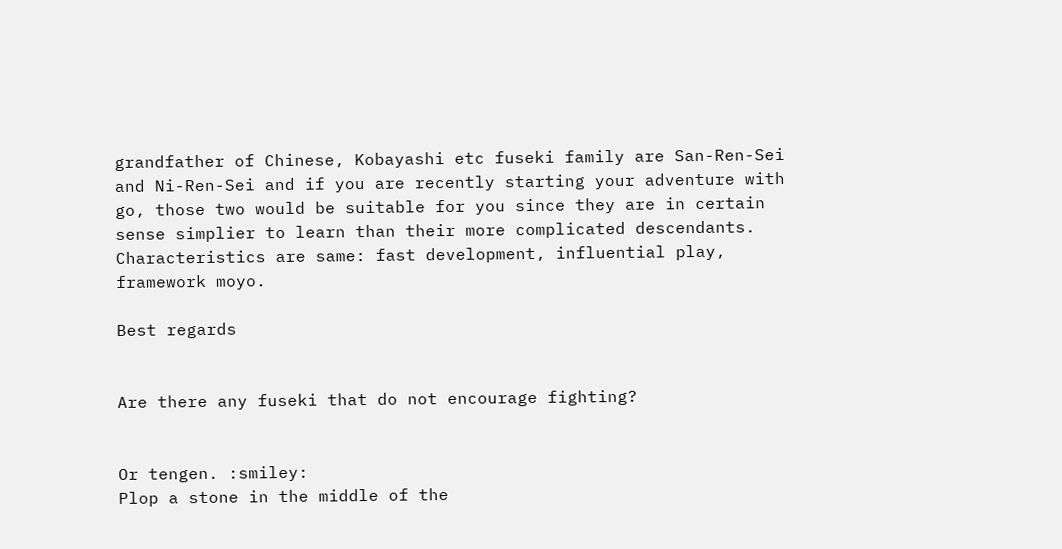grandfather of Chinese, Kobayashi etc fuseki family are San-Ren-Sei and Ni-Ren-Sei and if you are recently starting your adventure with go, those two would be suitable for you since they are in certain sense simplier to learn than their more complicated descendants. Characteristics are same: fast development, influential play, framework moyo.

Best regards


Are there any fuseki that do not encourage fighting?


Or tengen. :smiley:
Plop a stone in the middle of the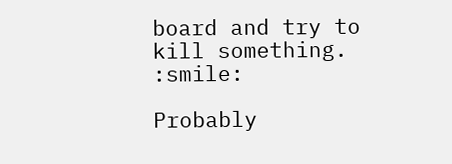board and try to kill something. :smile:

Probably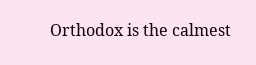Orthodox is the calmest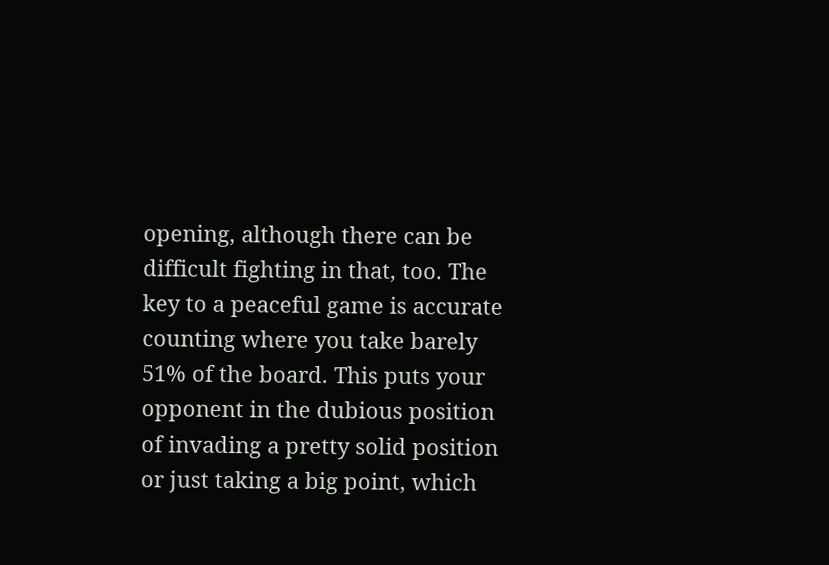opening, although there can be difficult fighting in that, too. The key to a peaceful game is accurate counting where you take barely 51% of the board. This puts your opponent in the dubious position of invading a pretty solid position or just taking a big point, which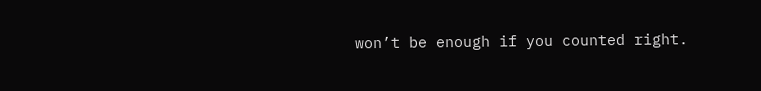won’t be enough if you counted right.